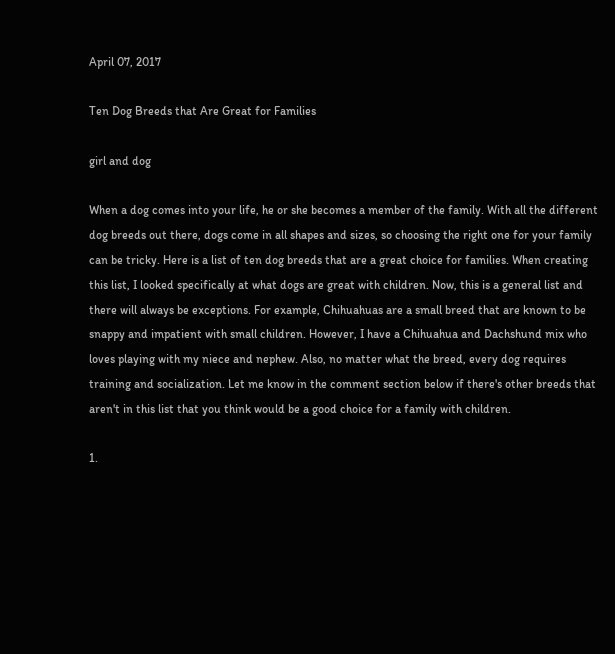April 07, 2017

Ten Dog Breeds that Are Great for Families

girl and dog

When a dog comes into your life, he or she becomes a member of the family. With all the different dog breeds out there, dogs come in all shapes and sizes, so choosing the right one for your family can be tricky. Here is a list of ten dog breeds that are a great choice for families. When creating this list, I looked specifically at what dogs are great with children. Now, this is a general list and there will always be exceptions. For example, Chihuahuas are a small breed that are known to be snappy and impatient with small children. However, I have a Chihuahua and Dachshund mix who loves playing with my niece and nephew. Also, no matter what the breed, every dog requires training and socialization. Let me know in the comment section below if there's other breeds that aren't in this list that you think would be a good choice for a family with children.

1.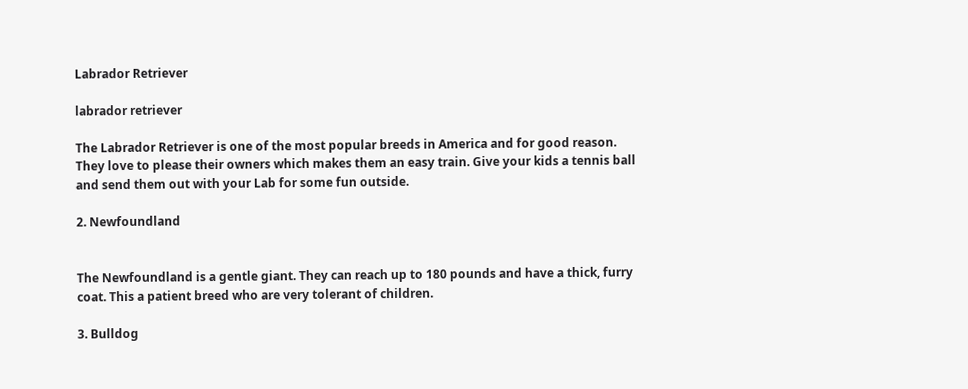Labrador Retriever

labrador retriever

The Labrador Retriever is one of the most popular breeds in America and for good reason. They love to please their owners which makes them an easy train. Give your kids a tennis ball and send them out with your Lab for some fun outside.

2. Newfoundland


The Newfoundland is a gentle giant. They can reach up to 180 pounds and have a thick, furry coat. This a patient breed who are very tolerant of children.

3. Bulldog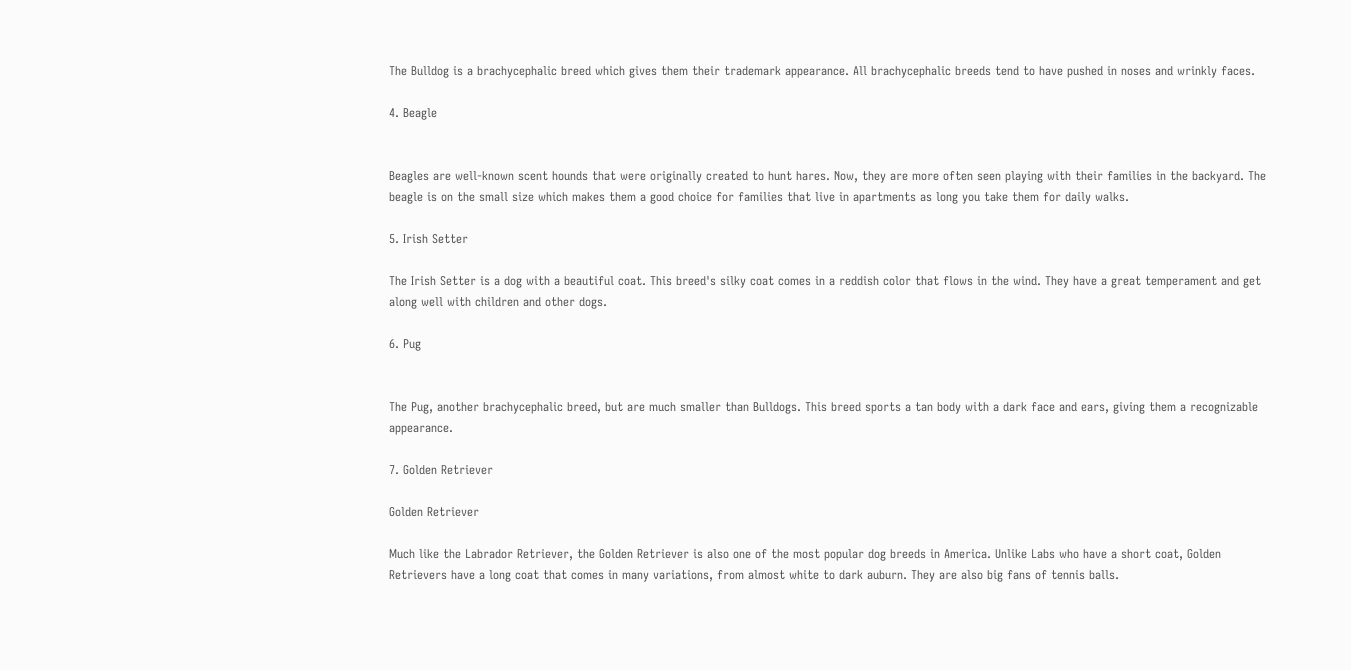The Bulldog is a brachycephalic breed which gives them their trademark appearance. All brachycephalic breeds tend to have pushed in noses and wrinkly faces.

4. Beagle


Beagles are well-known scent hounds that were originally created to hunt hares. Now, they are more often seen playing with their families in the backyard. The beagle is on the small size which makes them a good choice for families that live in apartments as long you take them for daily walks.

5. Irish Setter

The Irish Setter is a dog with a beautiful coat. This breed's silky coat comes in a reddish color that flows in the wind. They have a great temperament and get along well with children and other dogs.

6. Pug


The Pug, another brachycephalic breed, but are much smaller than Bulldogs. This breed sports a tan body with a dark face and ears, giving them a recognizable appearance.

7. Golden Retriever

Golden Retriever

Much like the Labrador Retriever, the Golden Retriever is also one of the most popular dog breeds in America. Unlike Labs who have a short coat, Golden Retrievers have a long coat that comes in many variations, from almost white to dark auburn. They are also big fans of tennis balls.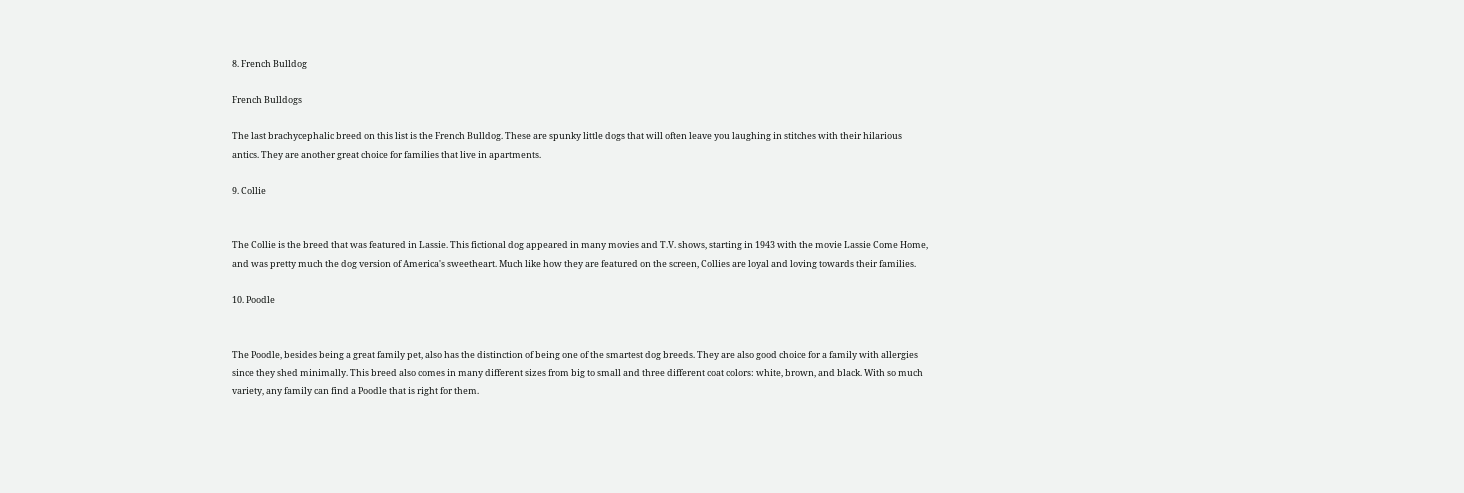8. French Bulldog

French Bulldogs

The last brachycephalic breed on this list is the French Bulldog. These are spunky little dogs that will often leave you laughing in stitches with their hilarious antics. They are another great choice for families that live in apartments.

9. Collie


The Collie is the breed that was featured in Lassie. This fictional dog appeared in many movies and T.V. shows, starting in 1943 with the movie Lassie Come Home, and was pretty much the dog version of America's sweetheart. Much like how they are featured on the screen, Collies are loyal and loving towards their families.

10. Poodle


The Poodle, besides being a great family pet, also has the distinction of being one of the smartest dog breeds. They are also good choice for a family with allergies since they shed minimally. This breed also comes in many different sizes from big to small and three different coat colors: white, brown, and black. With so much variety, any family can find a Poodle that is right for them.